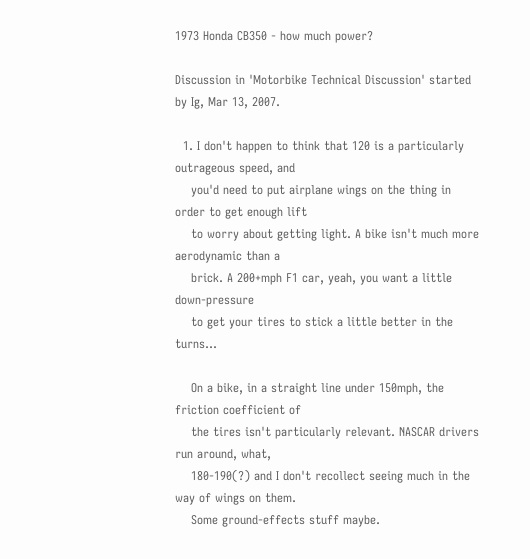1973 Honda CB350 - how much power?

Discussion in 'Motorbike Technical Discussion' started by Ig, Mar 13, 2007.

  1. I don't happen to think that 120 is a particularly outrageous speed, and
    you'd need to put airplane wings on the thing in order to get enough lift
    to worry about getting light. A bike isn't much more aerodynamic than a
    brick. A 200+mph F1 car, yeah, you want a little down-pressure
    to get your tires to stick a little better in the turns...

    On a bike, in a straight line under 150mph, the friction coefficient of
    the tires isn't particularly relevant. NASCAR drivers run around, what,
    180-190(?) and I don't recollect seeing much in the way of wings on them.
    Some ground-effects stuff maybe.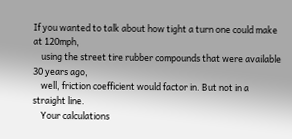If you wanted to talk about how tight a turn one could make at 120mph,
    using the street tire rubber compounds that were available 30 years ago,
    well, friction coefficient would factor in. But not in a straight line.
    Your calculations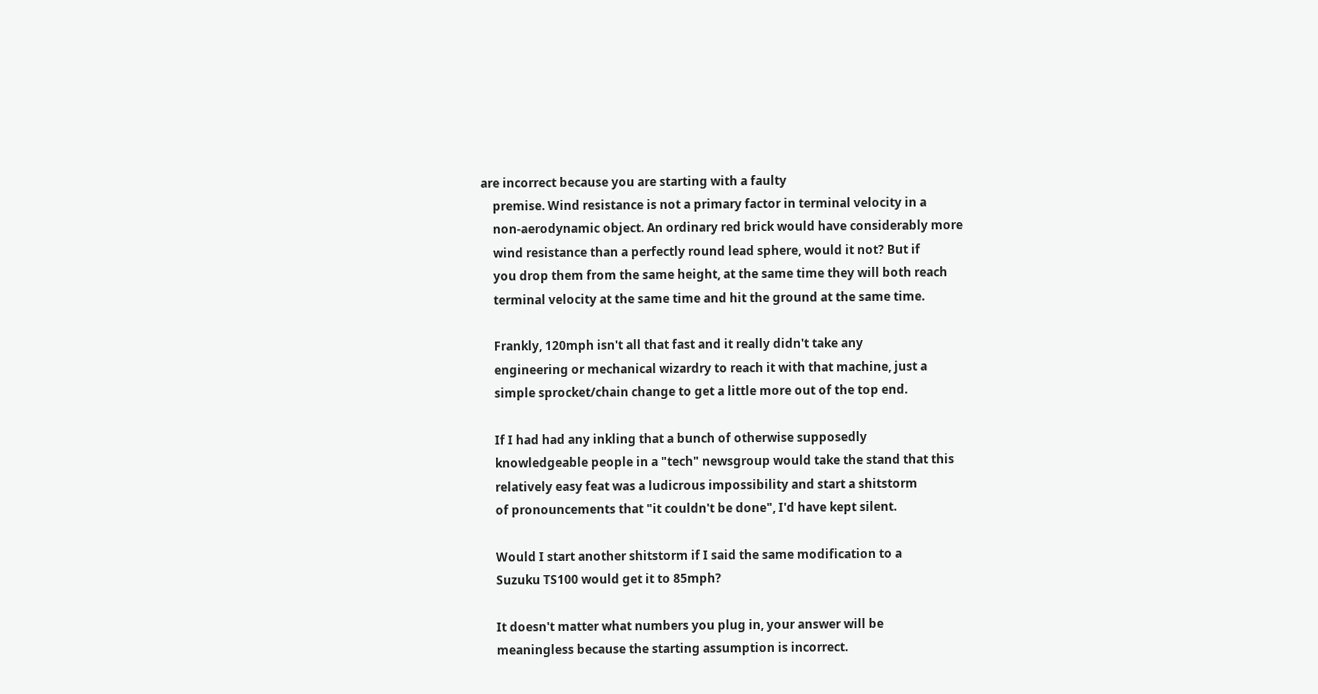are incorrect because you are starting with a faulty
    premise. Wind resistance is not a primary factor in terminal velocity in a
    non-aerodynamic object. An ordinary red brick would have considerably more
    wind resistance than a perfectly round lead sphere, would it not? But if
    you drop them from the same height, at the same time they will both reach
    terminal velocity at the same time and hit the ground at the same time.

    Frankly, 120mph isn't all that fast and it really didn't take any
    engineering or mechanical wizardry to reach it with that machine, just a
    simple sprocket/chain change to get a little more out of the top end.

    If I had had any inkling that a bunch of otherwise supposedly
    knowledgeable people in a "tech" newsgroup would take the stand that this
    relatively easy feat was a ludicrous impossibility and start a shitstorm
    of pronouncements that "it couldn't be done", I'd have kept silent.

    Would I start another shitstorm if I said the same modification to a
    Suzuku TS100 would get it to 85mph?

    It doesn't matter what numbers you plug in, your answer will be
    meaningless because the starting assumption is incorrect.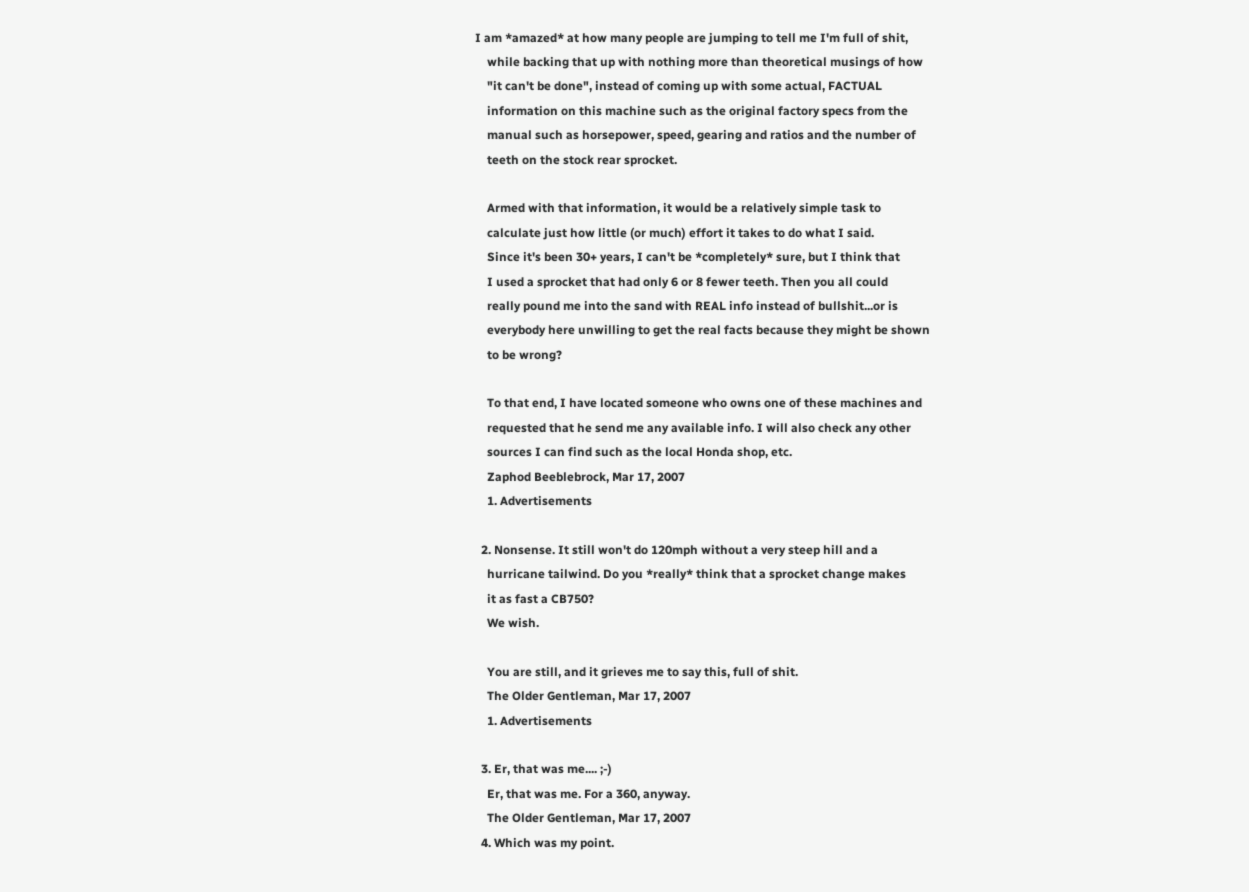I am *amazed* at how many people are jumping to tell me I'm full of shit,
    while backing that up with nothing more than theoretical musings of how
    "it can't be done", instead of coming up with some actual, FACTUAL
    information on this machine such as the original factory specs from the
    manual such as horsepower, speed, gearing and ratios and the number of
    teeth on the stock rear sprocket.

    Armed with that information, it would be a relatively simple task to
    calculate just how little (or much) effort it takes to do what I said.
    Since it's been 30+ years, I can't be *completely* sure, but I think that
    I used a sprocket that had only 6 or 8 fewer teeth. Then you all could
    really pound me into the sand with REAL info instead of bullshit...or is
    everybody here unwilling to get the real facts because they might be shown
    to be wrong?

    To that end, I have located someone who owns one of these machines and
    requested that he send me any available info. I will also check any other
    sources I can find such as the local Honda shop, etc.
    Zaphod Beeblebrock, Mar 17, 2007
    1. Advertisements

  2. Nonsense. It still won't do 120mph without a very steep hill and a
    hurricane tailwind. Do you *really* think that a sprocket change makes
    it as fast a CB750?
    We wish.

    You are still, and it grieves me to say this, full of shit.
    The Older Gentleman, Mar 17, 2007
    1. Advertisements

  3. Er, that was me.... ;-)
    Er, that was me. For a 360, anyway.
    The Older Gentleman, Mar 17, 2007
  4. Which was my point.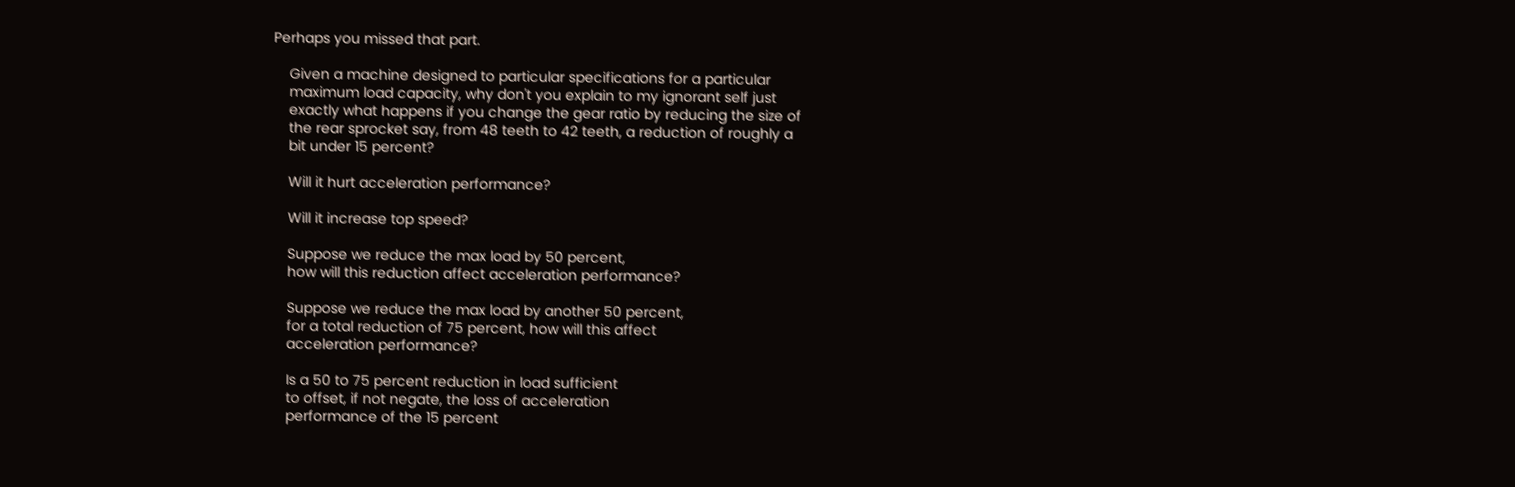Perhaps you missed that part.

    Given a machine designed to particular specifications for a particular
    maximum load capacity, why don't you explain to my ignorant self just
    exactly what happens if you change the gear ratio by reducing the size of
    the rear sprocket say, from 48 teeth to 42 teeth, a reduction of roughly a
    bit under 15 percent?

    Will it hurt acceleration performance?

    Will it increase top speed?

    Suppose we reduce the max load by 50 percent,
    how will this reduction affect acceleration performance?

    Suppose we reduce the max load by another 50 percent,
    for a total reduction of 75 percent, how will this affect
    acceleration performance?

    Is a 50 to 75 percent reduction in load sufficient
    to offset, if not negate, the loss of acceleration
    performance of the 15 percent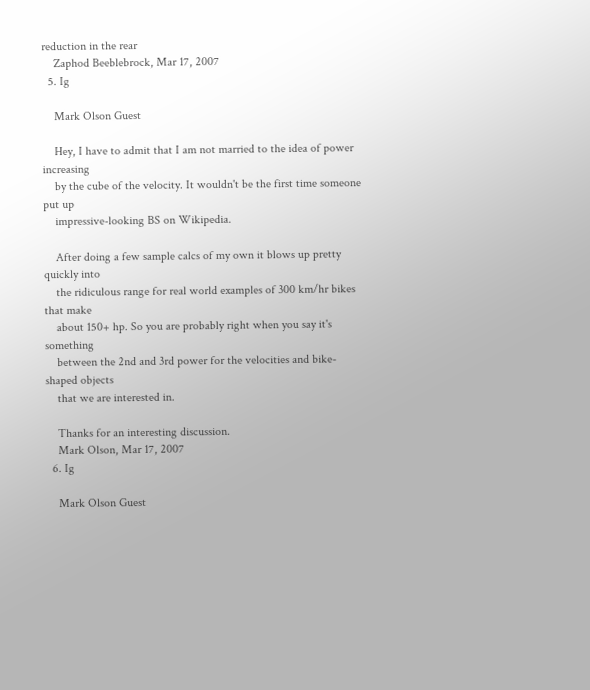reduction in the rear
    Zaphod Beeblebrock, Mar 17, 2007
  5. Ig

    Mark Olson Guest

    Hey, I have to admit that I am not married to the idea of power increasing
    by the cube of the velocity. It wouldn't be the first time someone put up
    impressive-looking BS on Wikipedia.

    After doing a few sample calcs of my own it blows up pretty quickly into
    the ridiculous range for real world examples of 300 km/hr bikes that make
    about 150+ hp. So you are probably right when you say it's something
    between the 2nd and 3rd power for the velocities and bike-shaped objects
    that we are interested in.

    Thanks for an interesting discussion.
    Mark Olson, Mar 17, 2007
  6. Ig

    Mark Olson Guest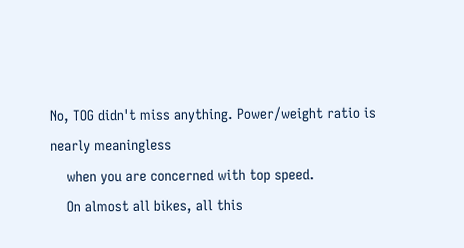No, TOG didn't miss anything. Power/weight ratio is nearly meaningless
    when you are concerned with top speed.
    On almost all bikes, all this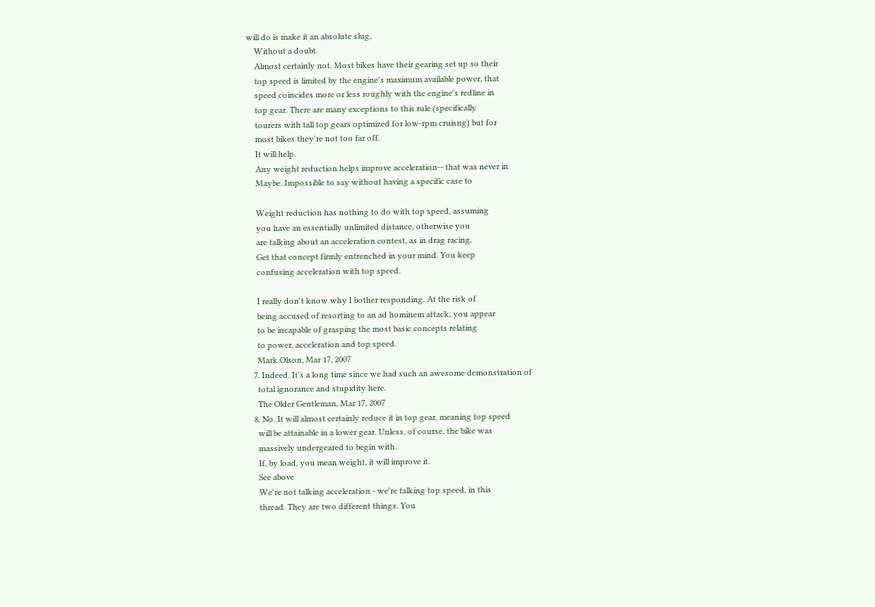will do is make it an absolute slug,
    Without a doubt.
    Almost certainly not. Most bikes have their gearing set up so their
    top speed is limited by the engine's maximum available power, that
    speed coincides more or less roughly with the engine's redline in
    top gear. There are many exceptions to this rule (specifically
    tourers with tall top gears optimized for low-rpm cruisng) but for
    most bikes they're not too far off.
    It will help.
    Any weight reduction helps improve acceleration-- that was never in
    Maybe. Impossible to say without having a specific case to

    Weight reduction has nothing to do with top speed, assuming
    you have an essentially unlimited distance, otherwise you
    are talking about an acceleration contest, as in drag racing.
    Get that concept firmly entrenched in your mind. You keep
    confusing acceleration with top speed.

    I really don't know why I bother responding. At the risk of
    being accused of resorting to an ad hominem attack, you appear
    to be incapable of grasping the most basic concepts relating
    to power, acceleration and top speed.
    Mark Olson, Mar 17, 2007
  7. Indeed. It's a long time since we had such an awesome demonstration of
    total ignorance and stupidity here.
    The Older Gentleman, Mar 17, 2007
  8. No. It will almost certainly reduce it in top gear, meaning top speed
    will be attainable in a lower gear. Unless, of course, the bike was
    massively undergeared to begin with.
    If, by load, you mean weight, it will improve it.
    See above
    We're not talking acceleration - we're talking top speed, in this
    thread. They are two different things. You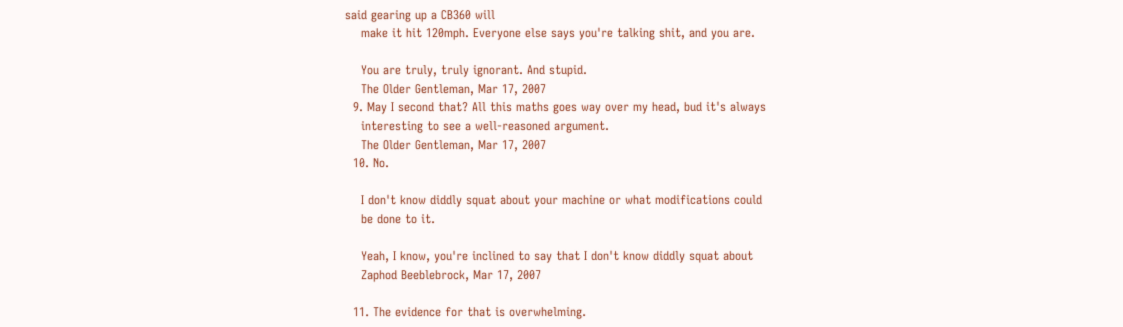said gearing up a CB360 will
    make it hit 120mph. Everyone else says you're talking shit, and you are.

    You are truly, truly ignorant. And stupid.
    The Older Gentleman, Mar 17, 2007
  9. May I second that? All this maths goes way over my head, bud it's always
    interesting to see a well-reasoned argument.
    The Older Gentleman, Mar 17, 2007
  10. No.

    I don't know diddly squat about your machine or what modifications could
    be done to it.

    Yeah, I know, you're inclined to say that I don't know diddly squat about
    Zaphod Beeblebrock, Mar 17, 2007

  11. The evidence for that is overwhelming.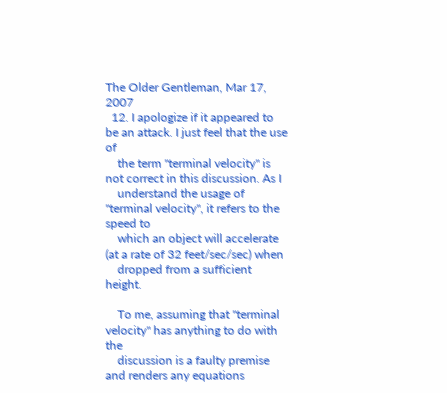The Older Gentleman, Mar 17, 2007
  12. I apologize if it appeared to be an attack. I just feel that the use of
    the term "terminal velocity" is not correct in this discussion. As I
    understand the usage of "terminal velocity", it refers to the speed to
    which an object will accelerate (at a rate of 32 feet/sec/sec) when
    dropped from a sufficient height.

    To me, assuming that "terminal velocity" has anything to do with the
    discussion is a faulty premise and renders any equations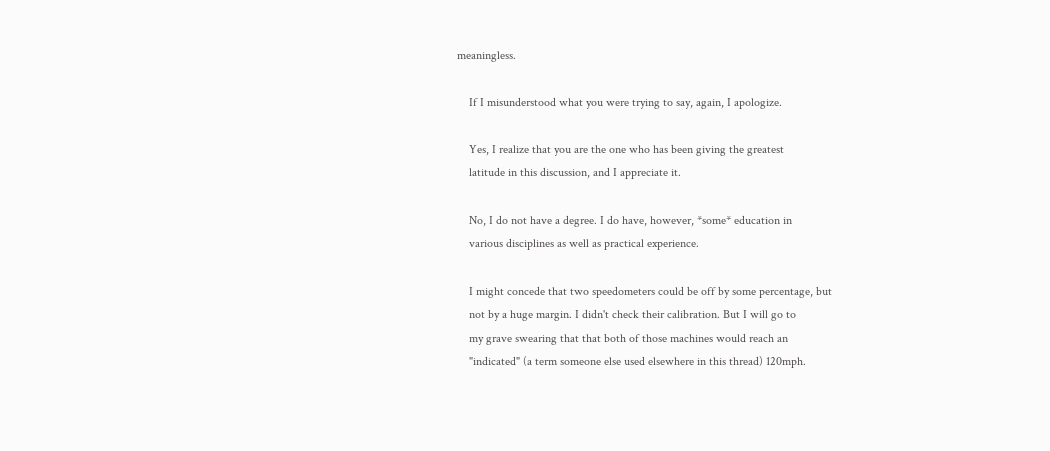meaningless.

    If I misunderstood what you were trying to say, again, I apologize.

    Yes, I realize that you are the one who has been giving the greatest
    latitude in this discussion, and I appreciate it.

    No, I do not have a degree. I do have, however, *some* education in
    various disciplines as well as practical experience.

    I might concede that two speedometers could be off by some percentage, but
    not by a huge margin. I didn't check their calibration. But I will go to
    my grave swearing that that both of those machines would reach an
    "indicated" (a term someone else used elsewhere in this thread) 120mph.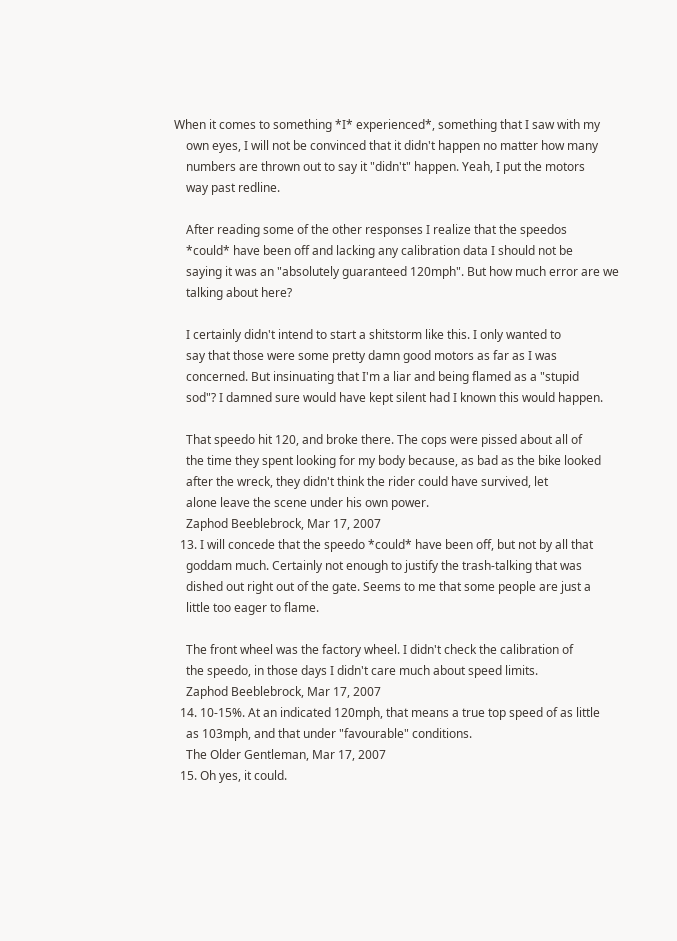When it comes to something *I* experienced*, something that I saw with my
    own eyes, I will not be convinced that it didn't happen no matter how many
    numbers are thrown out to say it "didn't" happen. Yeah, I put the motors
    way past redline.

    After reading some of the other responses I realize that the speedos
    *could* have been off and lacking any calibration data I should not be
    saying it was an "absolutely guaranteed 120mph". But how much error are we
    talking about here?

    I certainly didn't intend to start a shitstorm like this. I only wanted to
    say that those were some pretty damn good motors as far as I was
    concerned. But insinuating that I'm a liar and being flamed as a "stupid
    sod"? I damned sure would have kept silent had I known this would happen.

    That speedo hit 120, and broke there. The cops were pissed about all of
    the time they spent looking for my body because, as bad as the bike looked
    after the wreck, they didn't think the rider could have survived, let
    alone leave the scene under his own power.
    Zaphod Beeblebrock, Mar 17, 2007
  13. I will concede that the speedo *could* have been off, but not by all that
    goddam much. Certainly not enough to justify the trash-talking that was
    dished out right out of the gate. Seems to me that some people are just a
    little too eager to flame.

    The front wheel was the factory wheel. I didn't check the calibration of
    the speedo, in those days I didn't care much about speed limits.
    Zaphod Beeblebrock, Mar 17, 2007
  14. 10-15%. At an indicated 120mph, that means a true top speed of as little
    as 103mph, and that under "favourable" conditions.
    The Older Gentleman, Mar 17, 2007
  15. Oh yes, it could.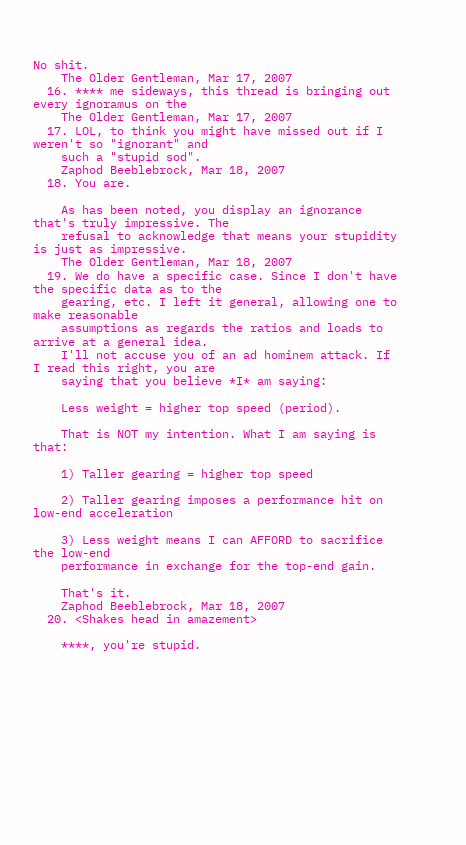No shit.
    The Older Gentleman, Mar 17, 2007
  16. **** me sideways, this thread is bringing out every ignoramus on the
    The Older Gentleman, Mar 17, 2007
  17. LOL, to think you might have missed out if I weren't so "ignorant" and
    such a "stupid sod".
    Zaphod Beeblebrock, Mar 18, 2007
  18. You are.

    As has been noted, you display an ignorance that's truly impressive. The
    refusal to acknowledge that means your stupidity is just as impressive.
    The Older Gentleman, Mar 18, 2007
  19. We do have a specific case. Since I don't have the specific data as to the
    gearing, etc. I left it general, allowing one to make reasonable
    assumptions as regards the ratios and loads to arrive at a general idea.
    I'll not accuse you of an ad hominem attack. If I read this right, you are
    saying that you believe *I* am saying:

    Less weight = higher top speed (period).

    That is NOT my intention. What I am saying is that:

    1) Taller gearing = higher top speed

    2) Taller gearing imposes a performance hit on low-end acceleration

    3) Less weight means I can AFFORD to sacrifice the low-end
    performance in exchange for the top-end gain.

    That's it.
    Zaphod Beeblebrock, Mar 18, 2007
  20. <Shakes head in amazement>

    ****, you're stupid.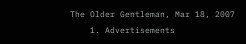The Older Gentleman, Mar 18, 2007
    1. Advertisements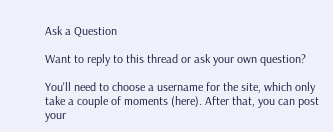Ask a Question

Want to reply to this thread or ask your own question?

You'll need to choose a username for the site, which only take a couple of moments (here). After that, you can post your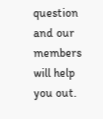question and our members will help you out.